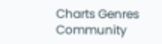Charts Genres Community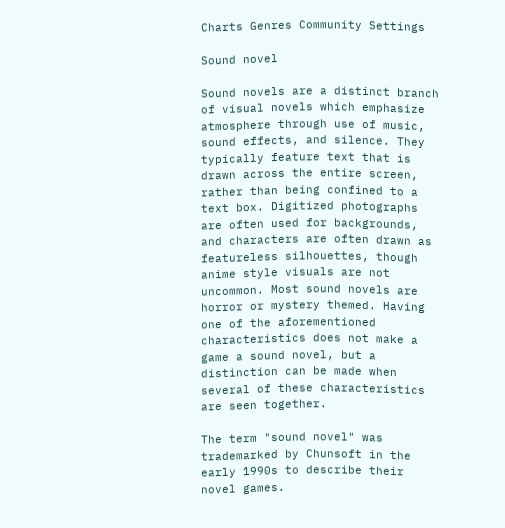Charts Genres Community Settings

Sound novel

Sound novels are a distinct branch of visual novels which emphasize atmosphere through use of music, sound effects, and silence. They typically feature text that is drawn across the entire screen, rather than being confined to a text box. Digitized photographs are often used for backgrounds, and characters are often drawn as featureless silhouettes, though anime style visuals are not uncommon. Most sound novels are horror or mystery themed. Having one of the aforementioned characteristics does not make a game a sound novel, but a distinction can be made when several of these characteristics are seen together.

The term "sound novel" was trademarked by Chunsoft in the early 1990s to describe their novel games.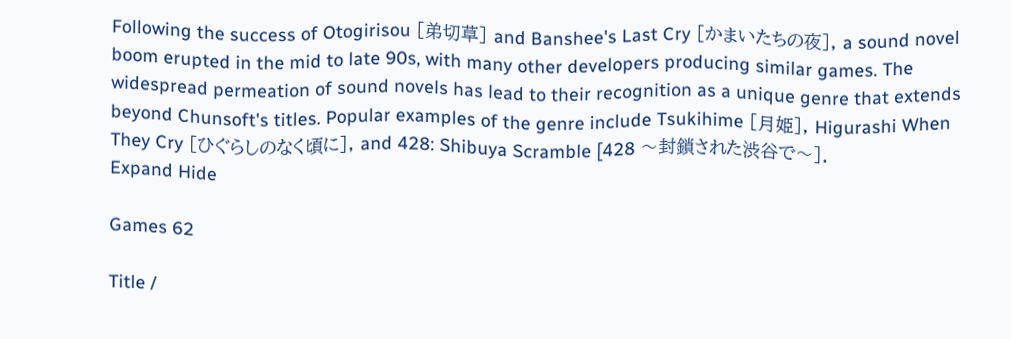Following the success of Otogirisou [弟切草] and Banshee's Last Cry [かまいたちの夜], a sound novel boom erupted in the mid to late 90s, with many other developers producing similar games. The widespread permeation of sound novels has lead to their recognition as a unique genre that extends beyond Chunsoft's titles. Popular examples of the genre include Tsukihime [月姫], Higurashi When They Cry [ひぐらしのなく頃に], and 428: Shibuya Scramble [428 〜封鎖された渋谷で〜].
Expand Hide

Games 62

Title /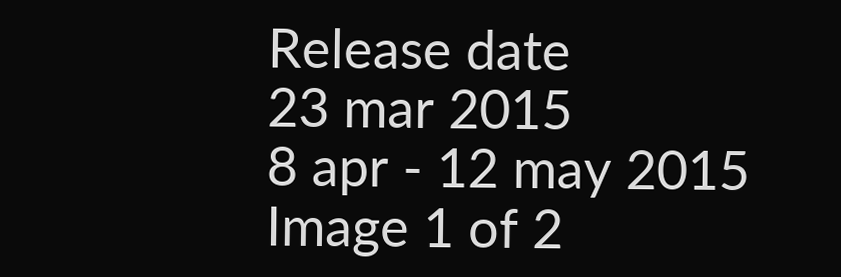Release date
23 mar 2015
8 apr - 12 may 2015
Image 1 of 2